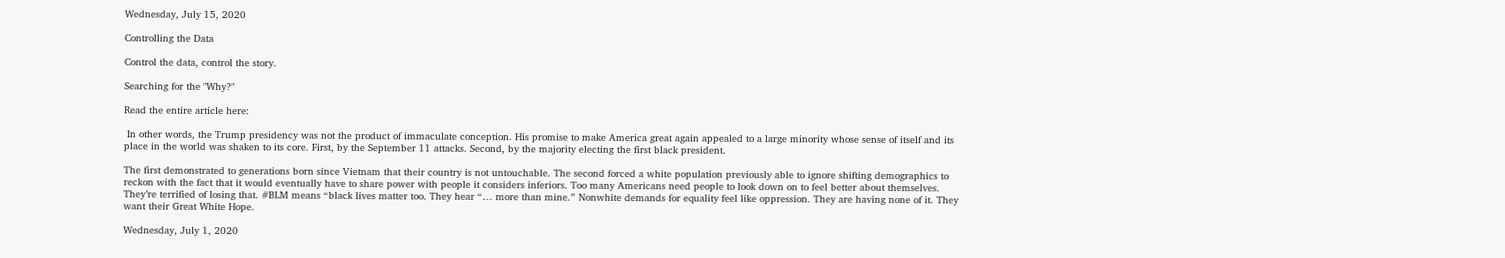Wednesday, July 15, 2020

Controlling the Data

Control the data, control the story.

Searching for the "Why?"

Read the entire article here:

 In other words, the Trump presidency was not the product of immaculate conception. His promise to make America great again appealed to a large minority whose sense of itself and its place in the world was shaken to its core. First, by the September 11 attacks. Second, by the majority electing the first black president.

The first demonstrated to generations born since Vietnam that their country is not untouchable. The second forced a white population previously able to ignore shifting demographics to reckon with the fact that it would eventually have to share power with people it considers inferiors. Too many Americans need people to look down on to feel better about themselves. They’re terrified of losing that. #BLM means “black lives matter too. They hear “… more than mine.” Nonwhite demands for equality feel like oppression. They are having none of it. They want their Great White Hope.

Wednesday, July 1, 2020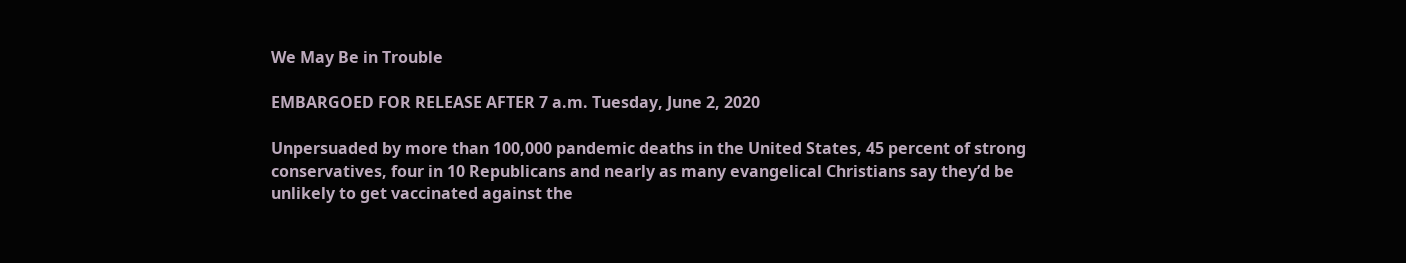We May Be in Trouble

EMBARGOED FOR RELEASE AFTER 7 a.m. Tuesday, June 2, 2020

Unpersuaded by more than 100,000 pandemic deaths in the United States, 45 percent of strong conservatives, four in 10 Republicans and nearly as many evangelical Christians say they’d be unlikely to get vaccinated against the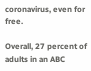coronavirus, even for free.

Overall, 27 percent of adults in an ABC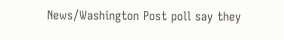News/Washington Post poll say they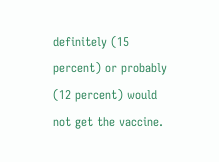definitely (15 percent) or probably (12 percent) would not get the vaccine.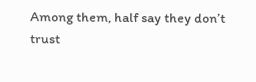Among them, half say they don’t trust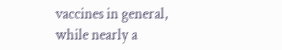vaccines in general, while nearly a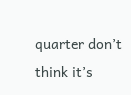quarter don’t think it’s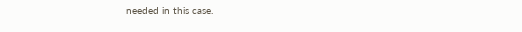needed in this case.